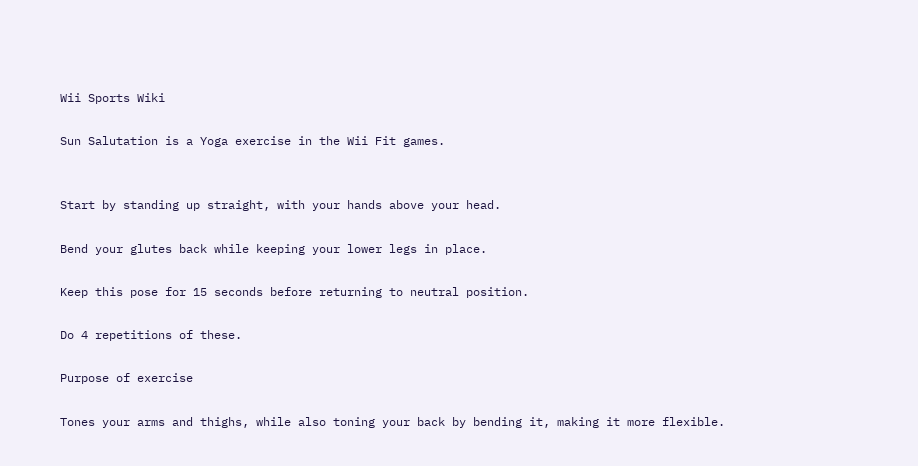Wii Sports Wiki

Sun Salutation is a Yoga exercise in the Wii Fit games.


Start by standing up straight, with your hands above your head.

Bend your glutes back while keeping your lower legs in place.

Keep this pose for 15 seconds before returning to neutral position.

Do 4 repetitions of these.

Purpose of exercise

Tones your arms and thighs, while also toning your back by bending it, making it more flexible.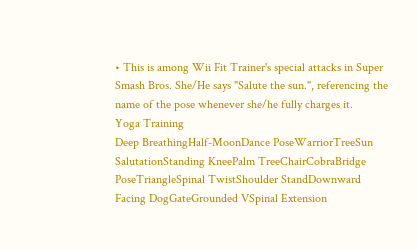• This is among Wii Fit Trainer's special attacks in Super Smash Bros. She/He says "Salute the sun.", referencing the name of the pose whenever she/he fully charges it.
Yoga Training
Deep BreathingHalf-MoonDance PoseWarriorTreeSun SalutationStanding KneePalm TreeChairCobraBridge PoseTriangleSpinal TwistShoulder StandDownward Facing DogGateGrounded VSpinal Extension